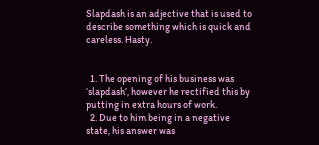Slapdash is an adjective that is used to describe something which is quick and careless. Hasty.


  1. The opening of his business was ‘slapdash’, however he rectified this by putting in extra hours of work.
  2. Due to him being in a negative state, his answer was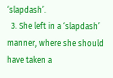‘slapdash’.
  3. She left in a ‘slapdash’ manner, where she should have taken a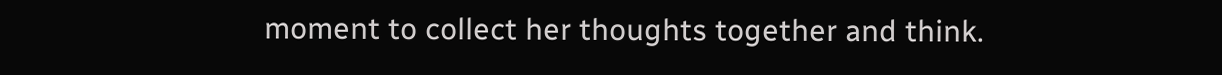moment to collect her thoughts together and think.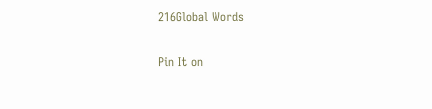216Global Words

Pin It on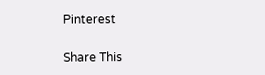Pinterest

Share This